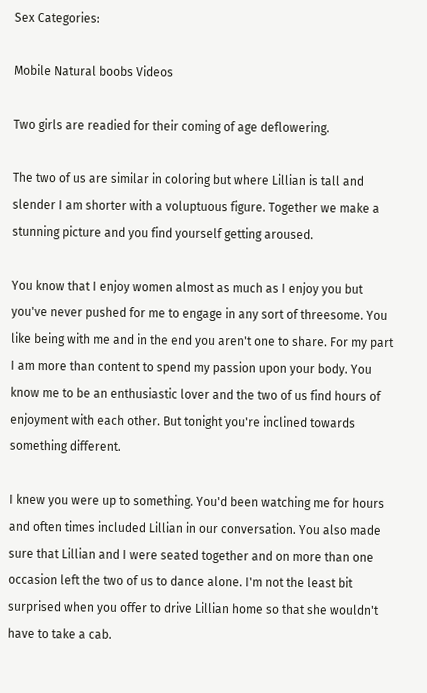Sex Categories:

Mobile Natural boobs Videos

Two girls are readied for their coming of age deflowering.

The two of us are similar in coloring but where Lillian is tall and slender I am shorter with a voluptuous figure. Together we make a stunning picture and you find yourself getting aroused.

You know that I enjoy women almost as much as I enjoy you but you've never pushed for me to engage in any sort of threesome. You like being with me and in the end you aren't one to share. For my part I am more than content to spend my passion upon your body. You know me to be an enthusiastic lover and the two of us find hours of enjoyment with each other. But tonight you're inclined towards something different.

I knew you were up to something. You'd been watching me for hours and often times included Lillian in our conversation. You also made sure that Lillian and I were seated together and on more than one occasion left the two of us to dance alone. I'm not the least bit surprised when you offer to drive Lillian home so that she wouldn't have to take a cab.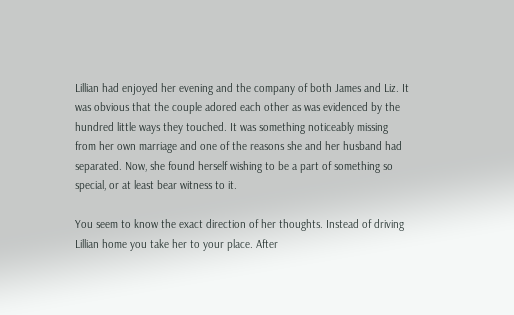Lillian had enjoyed her evening and the company of both James and Liz. It was obvious that the couple adored each other as was evidenced by the hundred little ways they touched. It was something noticeably missing from her own marriage and one of the reasons she and her husband had separated. Now, she found herself wishing to be a part of something so special, or at least bear witness to it.

You seem to know the exact direction of her thoughts. Instead of driving Lillian home you take her to your place. After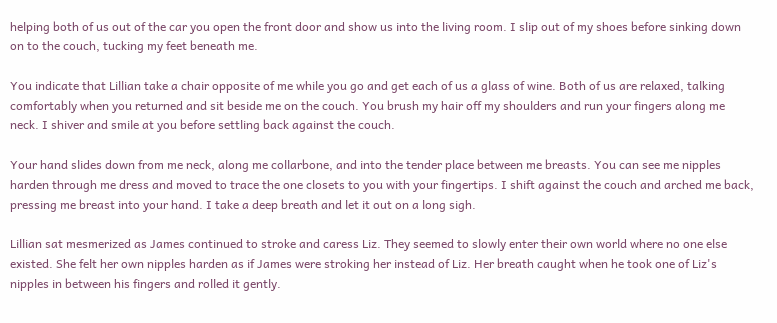helping both of us out of the car you open the front door and show us into the living room. I slip out of my shoes before sinking down on to the couch, tucking my feet beneath me.

You indicate that Lillian take a chair opposite of me while you go and get each of us a glass of wine. Both of us are relaxed, talking comfortably when you returned and sit beside me on the couch. You brush my hair off my shoulders and run your fingers along me neck. I shiver and smile at you before settling back against the couch.

Your hand slides down from me neck, along me collarbone, and into the tender place between me breasts. You can see me nipples harden through me dress and moved to trace the one closets to you with your fingertips. I shift against the couch and arched me back, pressing me breast into your hand. I take a deep breath and let it out on a long sigh.

Lillian sat mesmerized as James continued to stroke and caress Liz. They seemed to slowly enter their own world where no one else existed. She felt her own nipples harden as if James were stroking her instead of Liz. Her breath caught when he took one of Liz's nipples in between his fingers and rolled it gently.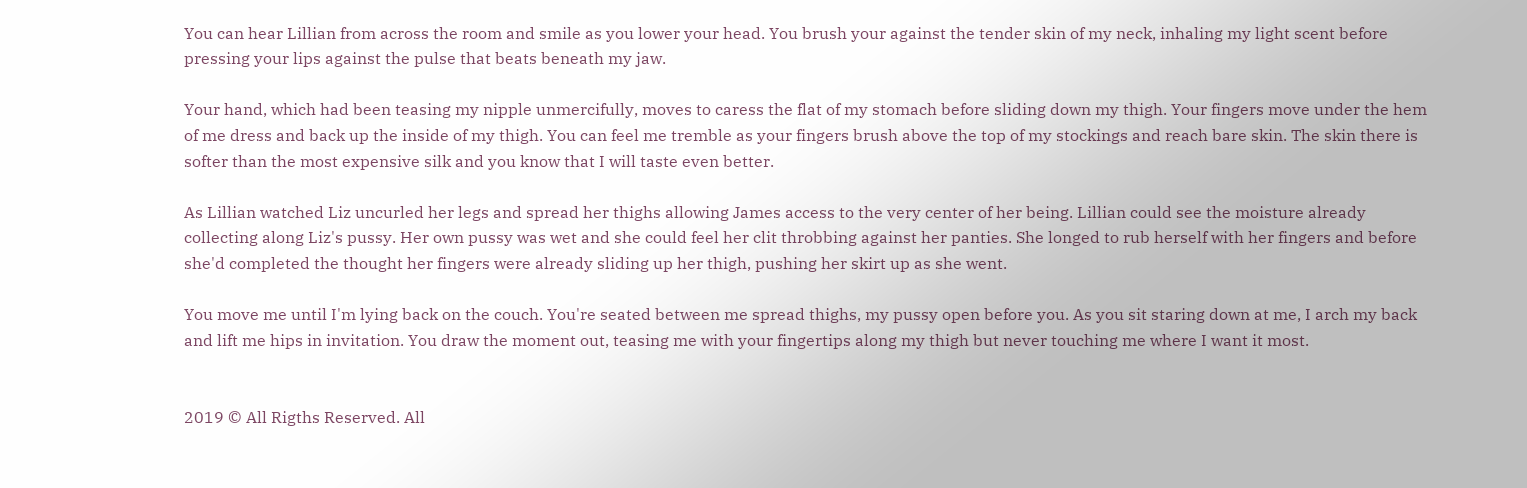You can hear Lillian from across the room and smile as you lower your head. You brush your against the tender skin of my neck, inhaling my light scent before pressing your lips against the pulse that beats beneath my jaw.

Your hand, which had been teasing my nipple unmercifully, moves to caress the flat of my stomach before sliding down my thigh. Your fingers move under the hem of me dress and back up the inside of my thigh. You can feel me tremble as your fingers brush above the top of my stockings and reach bare skin. The skin there is softer than the most expensive silk and you know that I will taste even better.

As Lillian watched Liz uncurled her legs and spread her thighs allowing James access to the very center of her being. Lillian could see the moisture already collecting along Liz's pussy. Her own pussy was wet and she could feel her clit throbbing against her panties. She longed to rub herself with her fingers and before she'd completed the thought her fingers were already sliding up her thigh, pushing her skirt up as she went.

You move me until I'm lying back on the couch. You're seated between me spread thighs, my pussy open before you. As you sit staring down at me, I arch my back and lift me hips in invitation. You draw the moment out, teasing me with your fingertips along my thigh but never touching me where I want it most.


2019 © All Rigths Reserved. All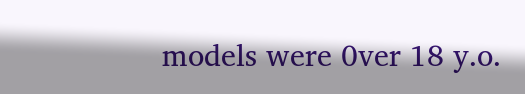models were 0ver 18 y.o.